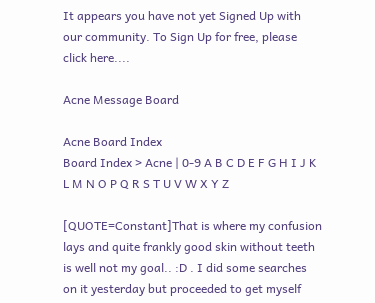It appears you have not yet Signed Up with our community. To Sign Up for free, please click here....

Acne Message Board

Acne Board Index
Board Index > Acne | 0-9 A B C D E F G H I J K L M N O P Q R S T U V W X Y Z

[QUOTE=Constant]That is where my confusion lays and quite frankly good skin without teeth is well not my goal.. :D . I did some searches on it yesterday but proceeded to get myself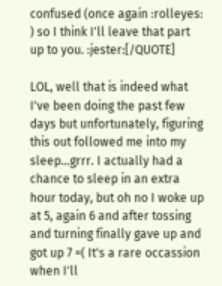confused (once again :rolleyes: ) so I think I'll leave that part up to you. :jester:[/QUOTE]

LOL, well that is indeed what I've been doing the past few days but unfortunately, figuring this out followed me into my sleep...grrr. I actually had a chance to sleep in an extra hour today, but oh no I woke up at 5, again 6 and after tossing and turning finally gave up and got up 7 =( It's a rare occassion when I'll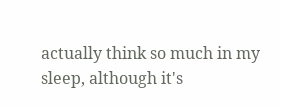actually think so much in my sleep, although it's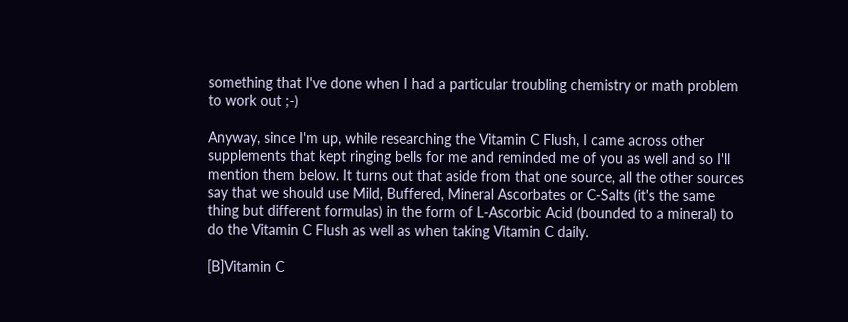something that I've done when I had a particular troubling chemistry or math problem to work out ;-)

Anyway, since I'm up, while researching the Vitamin C Flush, I came across other supplements that kept ringing bells for me and reminded me of you as well and so I'll mention them below. It turns out that aside from that one source, all the other sources say that we should use Mild, Buffered, Mineral Ascorbates or C-Salts (it's the same thing but different formulas) in the form of L-Ascorbic Acid (bounded to a mineral) to do the Vitamin C Flush as well as when taking Vitamin C daily.

[B]Vitamin C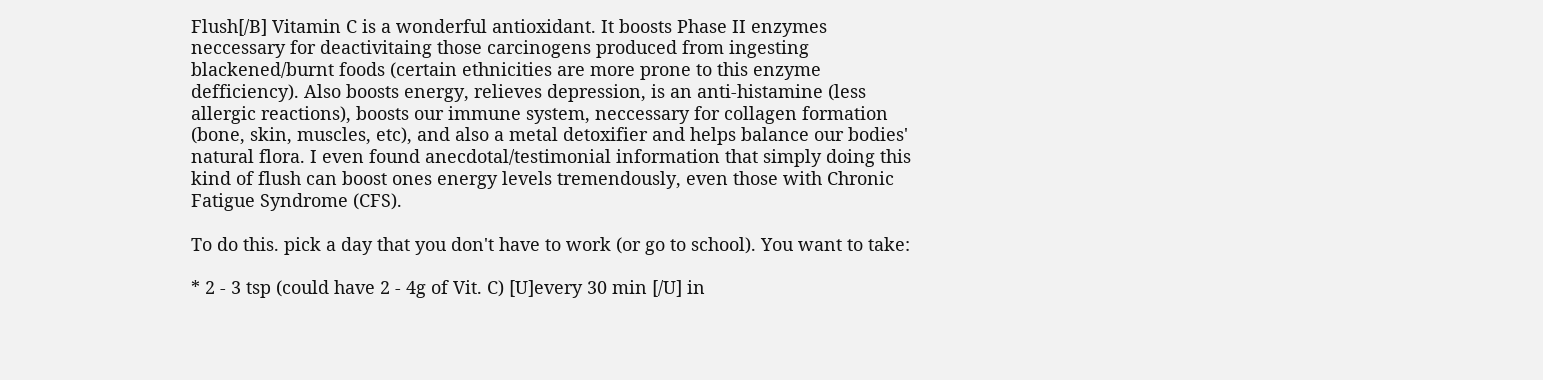Flush[/B] Vitamin C is a wonderful antioxidant. It boosts Phase II enzymes neccessary for deactivitaing those carcinogens produced from ingesting blackened/burnt foods (certain ethnicities are more prone to this enzyme defficiency). Also boosts energy, relieves depression, is an anti-histamine (less allergic reactions), boosts our immune system, neccessary for collagen formation (bone, skin, muscles, etc), and also a metal detoxifier and helps balance our bodies' natural flora. I even found anecdotal/testimonial information that simply doing this kind of flush can boost ones energy levels tremendously, even those with Chronic Fatigue Syndrome (CFS).

To do this. pick a day that you don't have to work (or go to school). You want to take:

* 2 - 3 tsp (could have 2 - 4g of Vit. C) [U]every 30 min [/U] in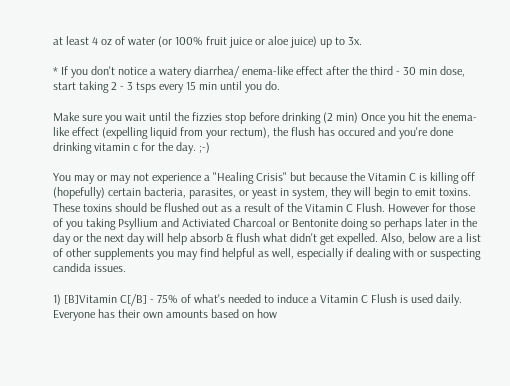at least 4 oz of water (or 100% fruit juice or aloe juice) up to 3x.

* If you don't notice a watery diarrhea/ enema-like effect after the third - 30 min dose, start taking 2 - 3 tsps every 15 min until you do.

Make sure you wait until the fizzies stop before drinking (2 min) Once you hit the enema-like effect (expelling liquid from your rectum), the flush has occured and you're done drinking vitamin c for the day. ;-)

You may or may not experience a "Healing Crisis" but because the Vitamin C is killing off (hopefully) certain bacteria, parasites, or yeast in system, they will begin to emit toxins. These toxins should be flushed out as a result of the Vitamin C Flush. However for those of you taking Psyllium and Activiated Charcoal or Bentonite doing so perhaps later in the day or the next day will help absorb & flush what didn't get expelled. Also, below are a list of other supplements you may find helpful as well, especially if dealing with or suspecting candida issues.

1) [B]Vitamin C[/B] - 75% of what's needed to induce a Vitamin C Flush is used daily. Everyone has their own amounts based on how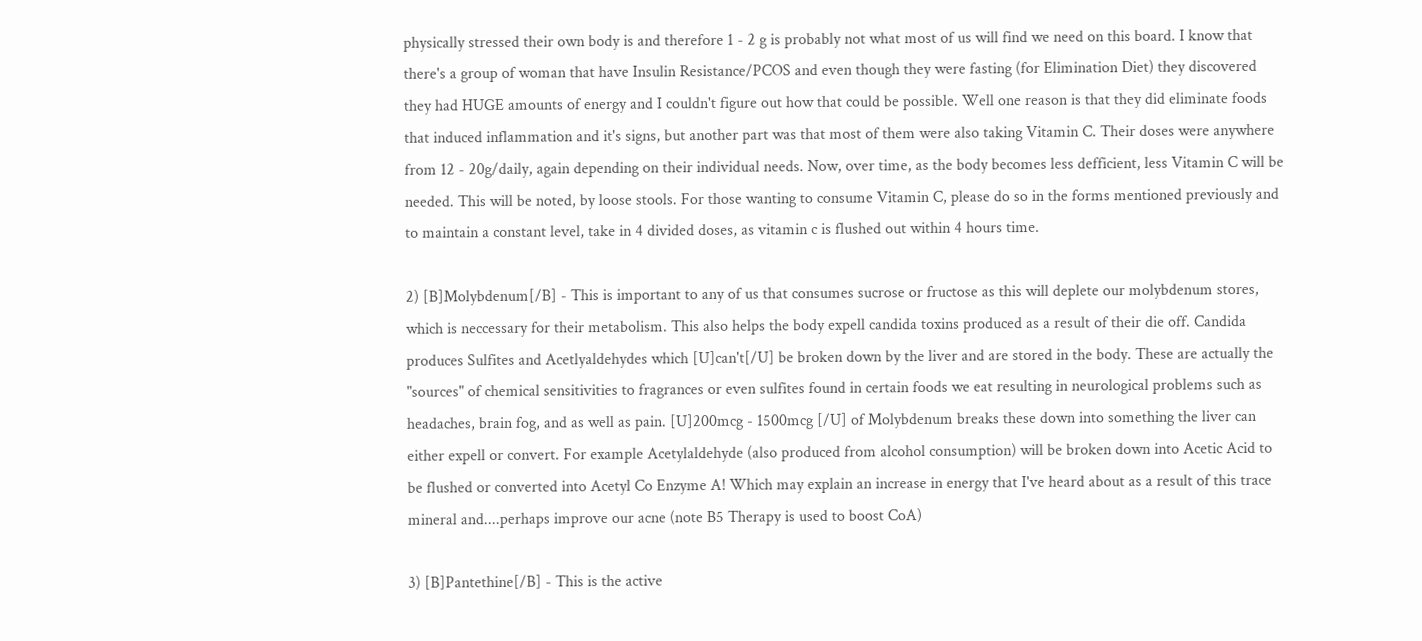physically stressed their own body is and therefore 1 - 2 g is probably not what most of us will find we need on this board. I know that there's a group of woman that have Insulin Resistance/PCOS and even though they were fasting (for Elimination Diet) they discovered they had HUGE amounts of energy and I couldn't figure out how that could be possible. Well one reason is that they did eliminate foods that induced inflammation and it's signs, but another part was that most of them were also taking Vitamin C. Their doses were anywhere from 12 - 20g/daily, again depending on their individual needs. Now, over time, as the body becomes less defficient, less Vitamin C will be needed. This will be noted, by loose stools. For those wanting to consume Vitamin C, please do so in the forms mentioned previously and to maintain a constant level, take in 4 divided doses, as vitamin c is flushed out within 4 hours time.

2) [B]Molybdenum[/B] - This is important to any of us that consumes sucrose or fructose as this will deplete our molybdenum stores, which is neccessary for their metabolism. This also helps the body expell candida toxins produced as a result of their die off. Candida produces Sulfites and Acetlyaldehydes which [U]can't[/U] be broken down by the liver and are stored in the body. These are actually the "sources" of chemical sensitivities to fragrances or even sulfites found in certain foods we eat resulting in neurological problems such as headaches, brain fog, and as well as pain. [U]200mcg - 1500mcg [/U] of Molybdenum breaks these down into something the liver can either expell or convert. For example Acetylaldehyde (also produced from alcohol consumption) will be broken down into Acetic Acid to be flushed or converted into Acetyl Co Enzyme A! Which may explain an increase in energy that I've heard about as a result of this trace mineral and....perhaps improve our acne (note B5 Therapy is used to boost CoA)

3) [B]Pantethine[/B] - This is the active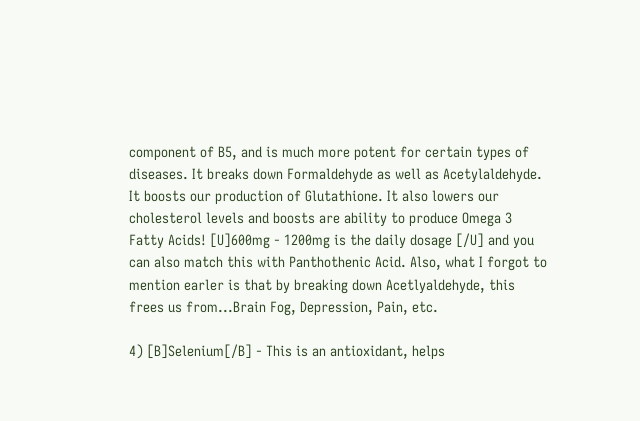component of B5, and is much more potent for certain types of diseases. It breaks down Formaldehyde as well as Acetylaldehyde. It boosts our production of Glutathione. It also lowers our cholesterol levels and boosts are ability to produce Omega 3 Fatty Acids! [U]600mg - 1200mg is the daily dosage [/U] and you can also match this with Panthothenic Acid. Also, what I forgot to mention earler is that by breaking down Acetlyaldehyde, this frees us from...Brain Fog, Depression, Pain, etc.

4) [B]Selenium[/B] - This is an antioxidant, helps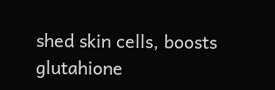shed skin cells, boosts glutahione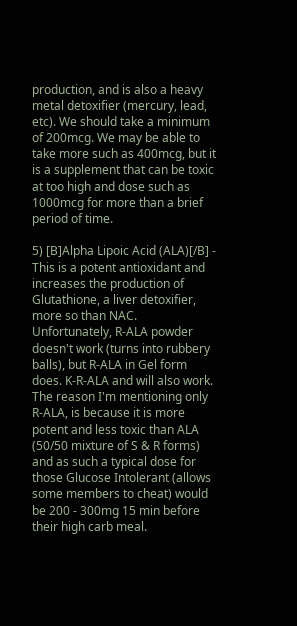production, and is also a heavy metal detoxifier (mercury, lead, etc). We should take a minimum of 200mcg. We may be able to take more such as 400mcg, but it is a supplement that can be toxic at too high and dose such as 1000mcg for more than a brief period of time.

5) [B]Alpha Lipoic Acid (ALA)[/B] - This is a potent antioxidant and increases the production of Glutathione, a liver detoxifier, more so than NAC. Unfortunately, R-ALA powder doesn't work (turns into rubbery balls), but R-ALA in Gel form does. K-R-ALA and will also work. The reason I'm mentioning only R-ALA, is because it is more potent and less toxic than ALA (50/50 mixture of S & R forms) and as such a typical dose for those Glucose Intolerant (allows some members to cheat) would be 200 - 300mg 15 min before their high carb meal.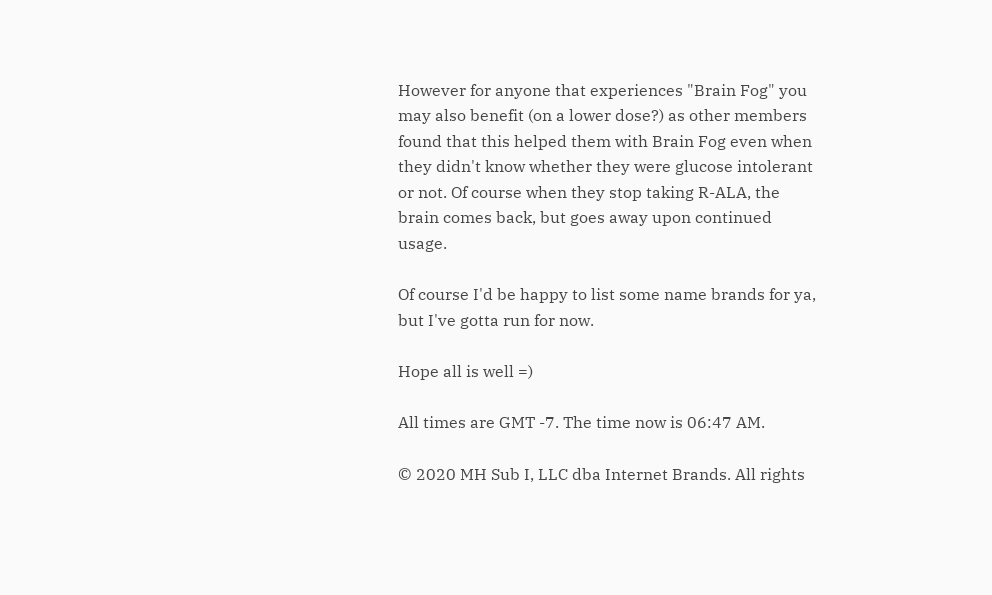However for anyone that experiences "Brain Fog" you may also benefit (on a lower dose?) as other members found that this helped them with Brain Fog even when they didn't know whether they were glucose intolerant or not. Of course when they stop taking R-ALA, the brain comes back, but goes away upon continued usage.

Of course I'd be happy to list some name brands for ya, but I've gotta run for now.

Hope all is well =)

All times are GMT -7. The time now is 06:47 AM.

© 2020 MH Sub I, LLC dba Internet Brands. All rights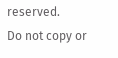reserved.
Do not copy or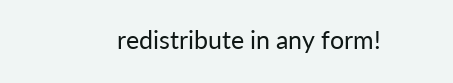redistribute in any form!